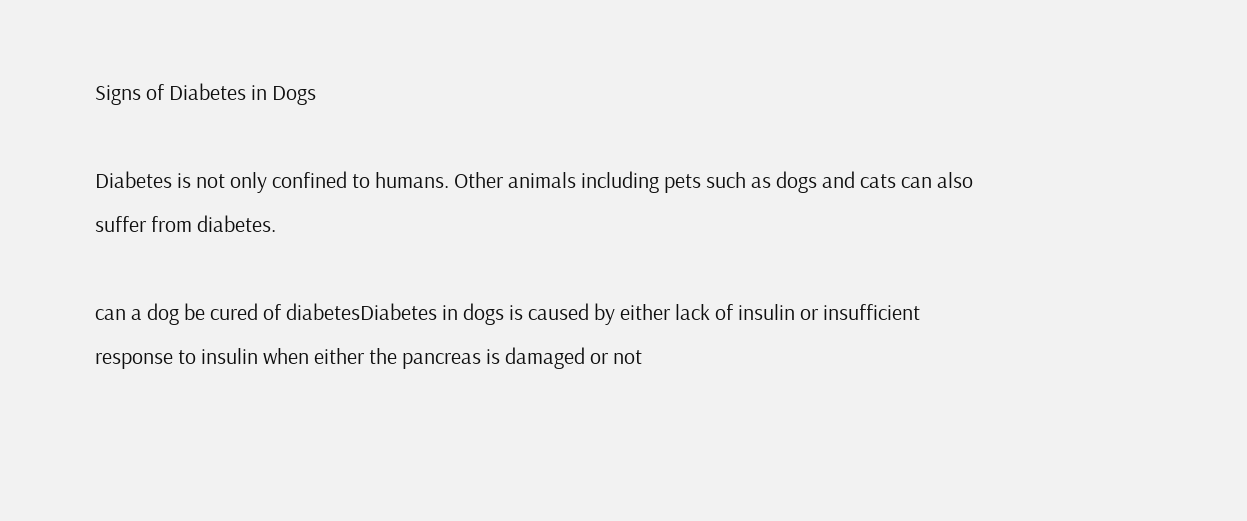Signs of Diabetes in Dogs

Diabetes is not only confined to humans. Other animals including pets such as dogs and cats can also suffer from diabetes.

can a dog be cured of diabetesDiabetes in dogs is caused by either lack of insulin or insufficient response to insulin when either the pancreas is damaged or not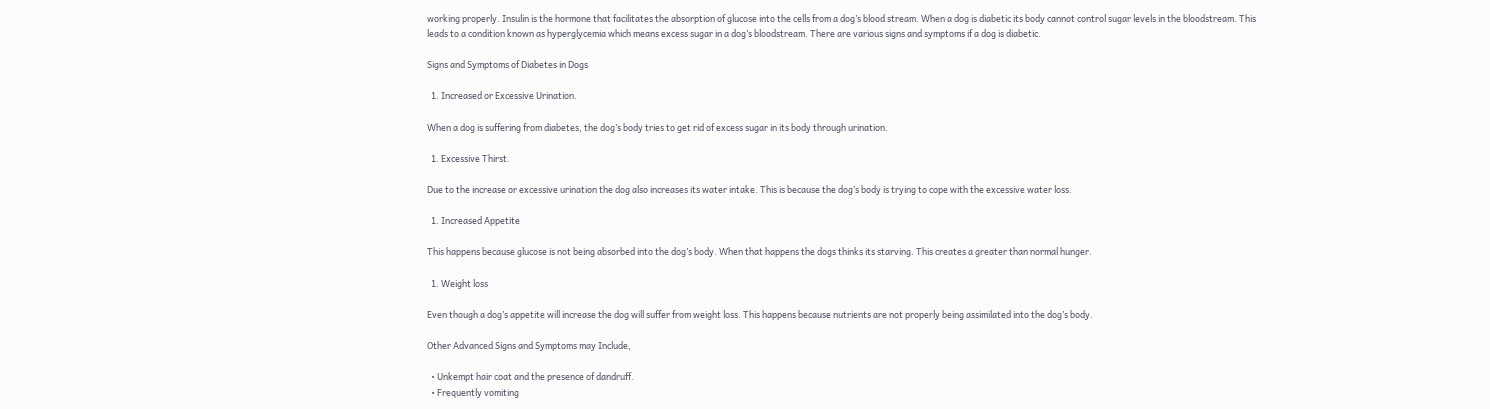working properly. Insulin is the hormone that facilitates the absorption of glucose into the cells from a dog’s blood stream. When a dog is diabetic its body cannot control sugar levels in the bloodstream. This leads to a condition known as hyperglycemia which means excess sugar in a dog’s bloodstream. There are various signs and symptoms if a dog is diabetic.

Signs and Symptoms of Diabetes in Dogs

  1. Increased or Excessive Urination.

When a dog is suffering from diabetes, the dog’s body tries to get rid of excess sugar in its body through urination.

  1. Excessive Thirst.

Due to the increase or excessive urination the dog also increases its water intake. This is because the dog’s body is trying to cope with the excessive water loss.

  1. Increased Appetite

This happens because glucose is not being absorbed into the dog’s body. When that happens the dogs thinks its starving. This creates a greater than normal hunger.

  1. Weight loss

Even though a dog’s appetite will increase the dog will suffer from weight loss. This happens because nutrients are not properly being assimilated into the dog’s body.

Other Advanced Signs and Symptoms may Include,

  • Unkempt hair coat and the presence of dandruff.
  • Frequently vomiting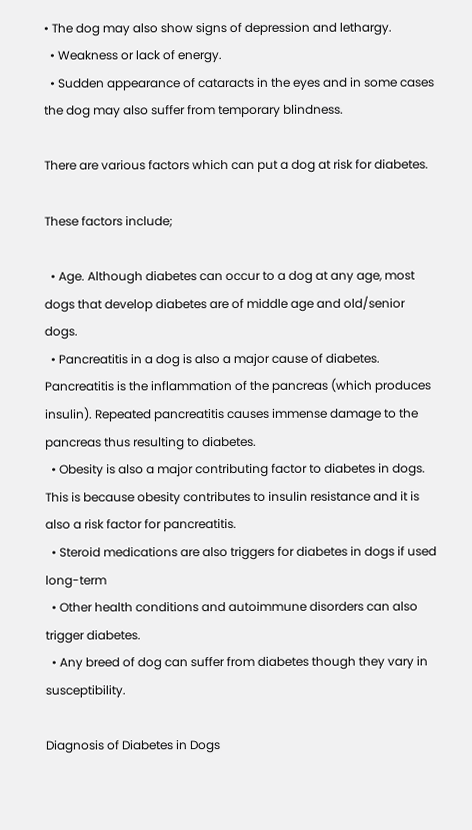• The dog may also show signs of depression and lethargy.
  • Weakness or lack of energy.
  • Sudden appearance of cataracts in the eyes and in some cases the dog may also suffer from temporary blindness.

There are various factors which can put a dog at risk for diabetes.

These factors include;

  • Age. Although diabetes can occur to a dog at any age, most dogs that develop diabetes are of middle age and old/senior dogs.
  • Pancreatitis in a dog is also a major cause of diabetes. Pancreatitis is the inflammation of the pancreas (which produces insulin). Repeated pancreatitis causes immense damage to the pancreas thus resulting to diabetes.
  • Obesity is also a major contributing factor to diabetes in dogs. This is because obesity contributes to insulin resistance and it is also a risk factor for pancreatitis.
  • Steroid medications are also triggers for diabetes in dogs if used long-term
  • Other health conditions and autoimmune disorders can also trigger diabetes.
  • Any breed of dog can suffer from diabetes though they vary in susceptibility.

Diagnosis of Diabetes in Dogs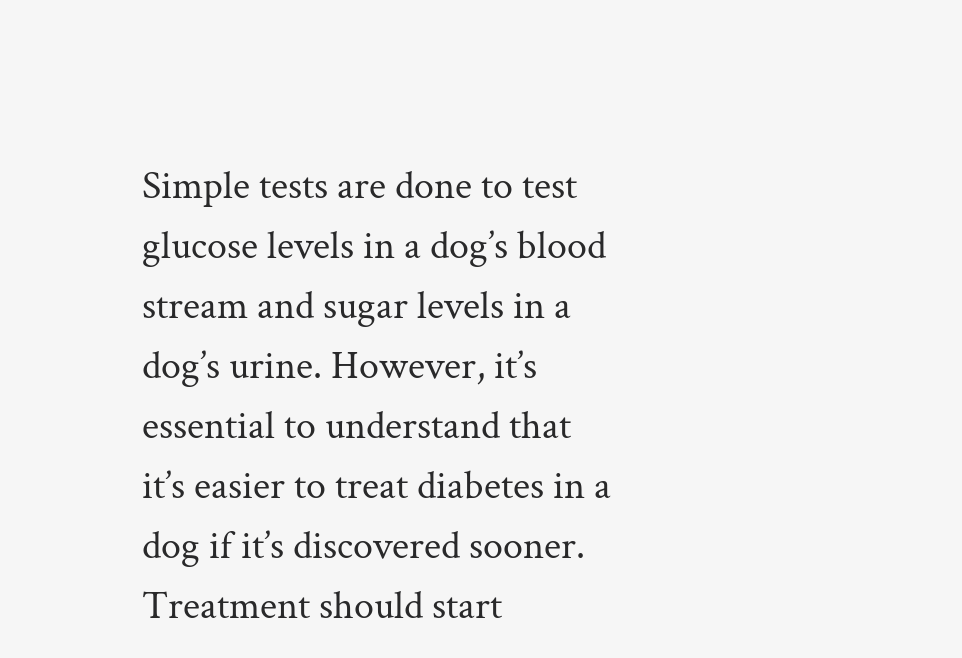Simple tests are done to test glucose levels in a dog’s blood stream and sugar levels in a dog’s urine. However, it’s essential to understand that it’s easier to treat diabetes in a dog if it’s discovered sooner. Treatment should start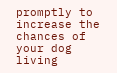promptly to increase the chances of your dog living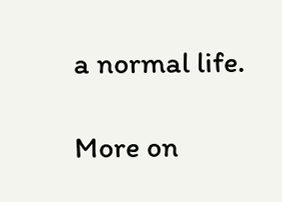a normal life.

More on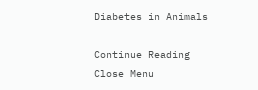Diabetes in Animals

Continue Reading
Close Menu